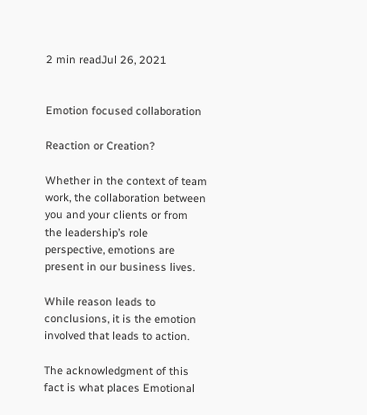2 min readJul 26, 2021


Emotion focused collaboration

Reaction or Creation?

Whether in the context of team work, the collaboration between you and your clients or from the leadership’s role perspective, emotions are present in our business lives.

While reason leads to conclusions, it is the emotion involved that leads to action.

The acknowledgment of this fact is what places Emotional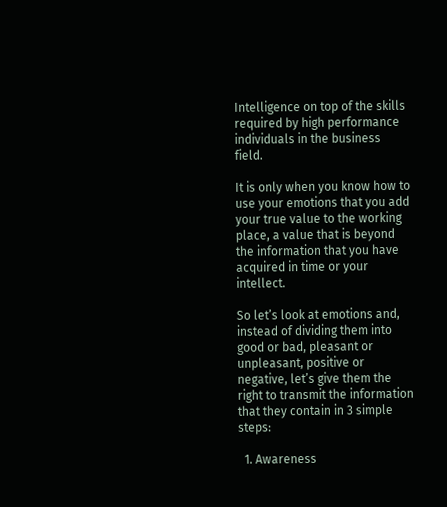Intelligence on top of the skills required by high performance individuals in the business field.

It is only when you know how to use your emotions that you add your true value to the working place, a value that is beyond the information that you have acquired in time or your intellect.

So let’s look at emotions and, instead of dividing them into good or bad, pleasant or unpleasant, positive or negative, let’s give them the right to transmit the information that they contain in 3 simple steps:

  1. Awareness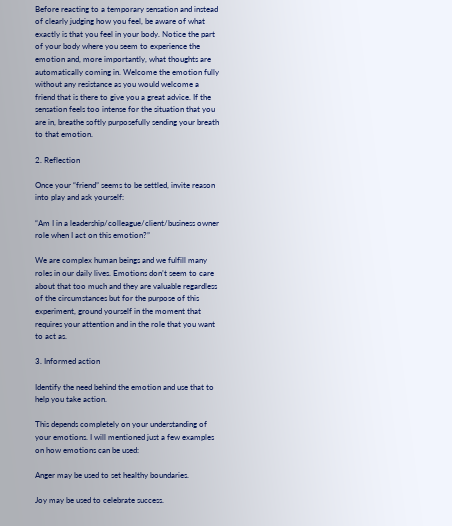Before reacting to a temporary sensation and instead of clearly judging how you feel, be aware of what exactly is that you feel in your body. Notice the part of your body where you seem to experience the emotion and, more importantly, what thoughts are automatically coming in. Welcome the emotion fully without any resistance as you would welcome a friend that is there to give you a great advice. If the sensation feels too intense for the situation that you are in, breathe softly purposefully sending your breath to that emotion.

2. Reflection

Once your “friend” seems to be settled, invite reason into play and ask yourself:

“Am I in a leadership/colleague/client/business owner role when I act on this emotion?”

We are complex human beings and we fulfill many roles in our daily lives. Emotions don’t seem to care about that too much and they are valuable regardless of the circumstances but for the purpose of this experiment, ground yourself in the moment that requires your attention and in the role that you want to act as.

3. Informed action

Identify the need behind the emotion and use that to help you take action.

This depends completely on your understanding of your emotions. I will mentioned just a few examples on how emotions can be used:

Anger may be used to set healthy boundaries.

Joy may be used to celebrate success.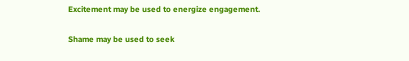Excitement may be used to energize engagement.

Shame may be used to seek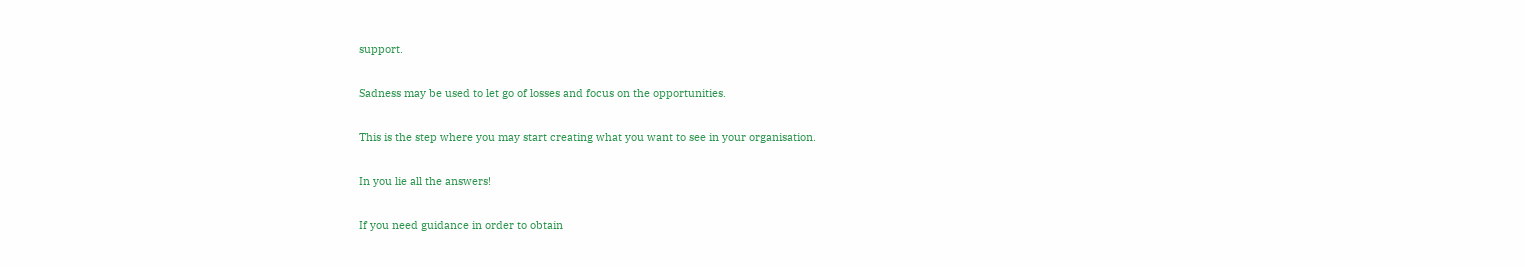support.

Sadness may be used to let go of losses and focus on the opportunities.

This is the step where you may start creating what you want to see in your organisation.

In you lie all the answers!

If you need guidance in order to obtain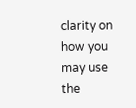clarity on how you may use the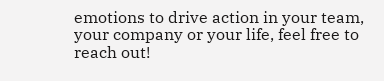emotions to drive action in your team, your company or your life, feel free to reach out!